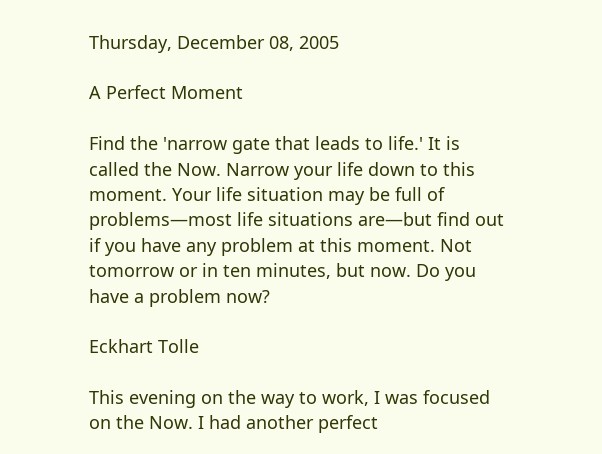Thursday, December 08, 2005

A Perfect Moment

Find the 'narrow gate that leads to life.' It is called the Now. Narrow your life down to this moment. Your life situation may be full of problems—most life situations are—but find out if you have any problem at this moment. Not tomorrow or in ten minutes, but now. Do you have a problem now?

Eckhart Tolle

This evening on the way to work, I was focused on the Now. I had another perfect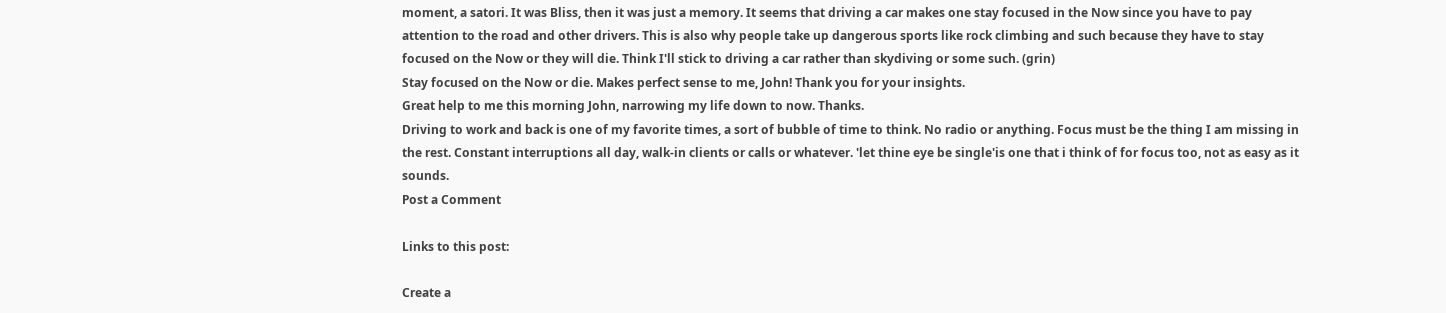moment, a satori. It was Bliss, then it was just a memory. It seems that driving a car makes one stay focused in the Now since you have to pay attention to the road and other drivers. This is also why people take up dangerous sports like rock climbing and such because they have to stay focused on the Now or they will die. Think I'll stick to driving a car rather than skydiving or some such. (grin)
Stay focused on the Now or die. Makes perfect sense to me, John! Thank you for your insights.
Great help to me this morning John, narrowing my life down to now. Thanks.
Driving to work and back is one of my favorite times, a sort of bubble of time to think. No radio or anything. Focus must be the thing I am missing in the rest. Constant interruptions all day, walk-in clients or calls or whatever. 'let thine eye be single'is one that i think of for focus too, not as easy as it sounds.
Post a Comment

Links to this post:

Create a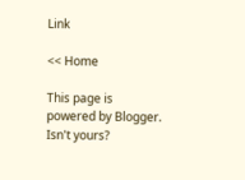Link

<< Home

This page is powered by Blogger. Isn't yours?